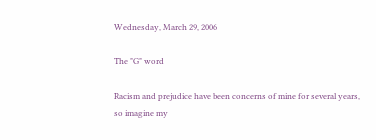Wednesday, March 29, 2006

The "G" word

Racism and prejudice have been concerns of mine for several years, so imagine my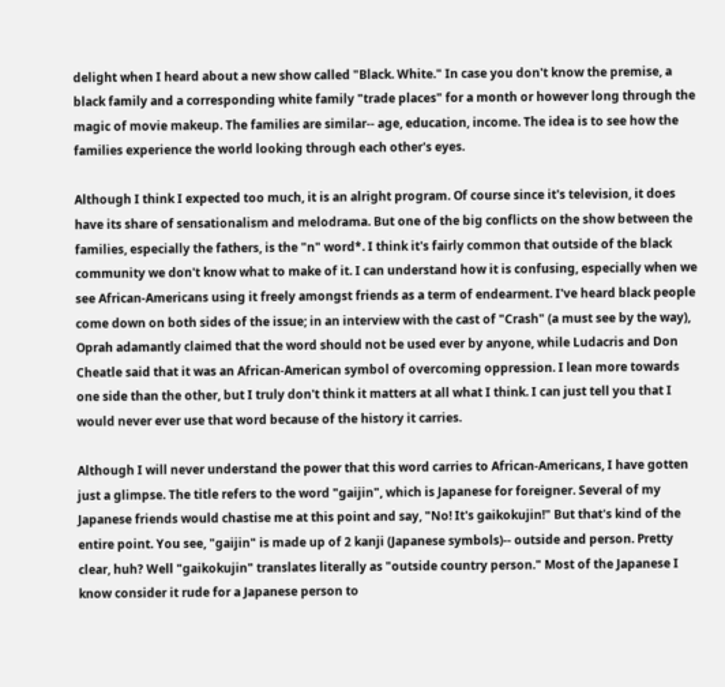delight when I heard about a new show called "Black. White." In case you don't know the premise, a black family and a corresponding white family "trade places" for a month or however long through the magic of movie makeup. The families are similar-- age, education, income. The idea is to see how the families experience the world looking through each other's eyes.

Although I think I expected too much, it is an alright program. Of course since it's television, it does have its share of sensationalism and melodrama. But one of the big conflicts on the show between the families, especially the fathers, is the "n" word*. I think it's fairly common that outside of the black community we don't know what to make of it. I can understand how it is confusing, especially when we see African-Americans using it freely amongst friends as a term of endearment. I've heard black people come down on both sides of the issue; in an interview with the cast of "Crash" (a must see by the way), Oprah adamantly claimed that the word should not be used ever by anyone, while Ludacris and Don Cheatle said that it was an African-American symbol of overcoming oppression. I lean more towards one side than the other, but I truly don't think it matters at all what I think. I can just tell you that I would never ever use that word because of the history it carries.

Although I will never understand the power that this word carries to African-Americans, I have gotten just a glimpse. The title refers to the word "gaijin", which is Japanese for foreigner. Several of my Japanese friends would chastise me at this point and say, "No! It's gaikokujin!" But that's kind of the entire point. You see, "gaijin" is made up of 2 kanji (Japanese symbols)-- outside and person. Pretty clear, huh? Well "gaikokujin" translates literally as "outside country person." Most of the Japanese I know consider it rude for a Japanese person to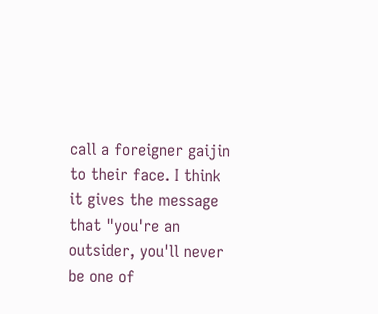call a foreigner gaijin to their face. I think it gives the message that "you're an outsider, you'll never be one of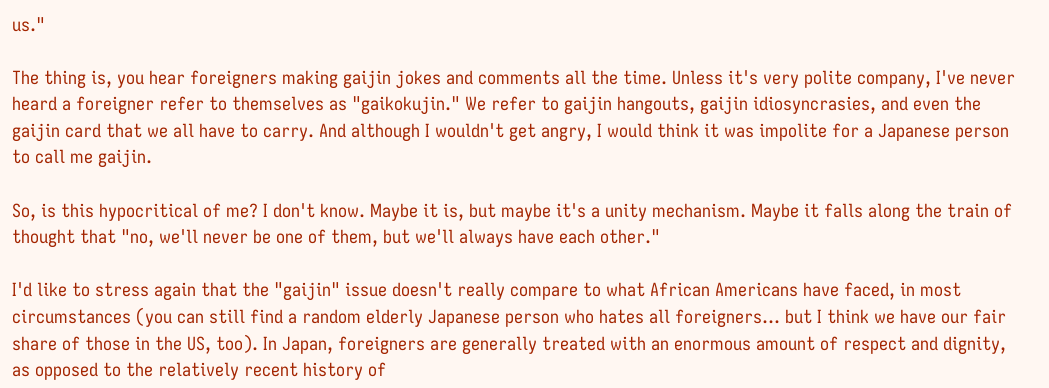us."

The thing is, you hear foreigners making gaijin jokes and comments all the time. Unless it's very polite company, I've never heard a foreigner refer to themselves as "gaikokujin." We refer to gaijin hangouts, gaijin idiosyncrasies, and even the gaijin card that we all have to carry. And although I wouldn't get angry, I would think it was impolite for a Japanese person to call me gaijin.

So, is this hypocritical of me? I don't know. Maybe it is, but maybe it's a unity mechanism. Maybe it falls along the train of thought that "no, we'll never be one of them, but we'll always have each other."

I'd like to stress again that the "gaijin" issue doesn't really compare to what African Americans have faced, in most circumstances (you can still find a random elderly Japanese person who hates all foreigners... but I think we have our fair share of those in the US, too). In Japan, foreigners are generally treated with an enormous amount of respect and dignity, as opposed to the relatively recent history of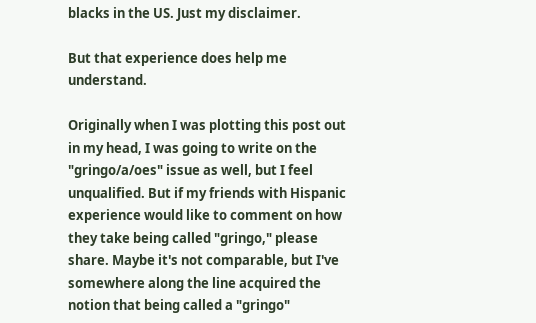blacks in the US. Just my disclaimer.

But that experience does help me understand.

Originally when I was plotting this post out in my head, I was going to write on the "gringo/a/oes" issue as well, but I feel unqualified. But if my friends with Hispanic experience would like to comment on how they take being called "gringo," please share. Maybe it's not comparable, but I've somewhere along the line acquired the notion that being called a "gringo"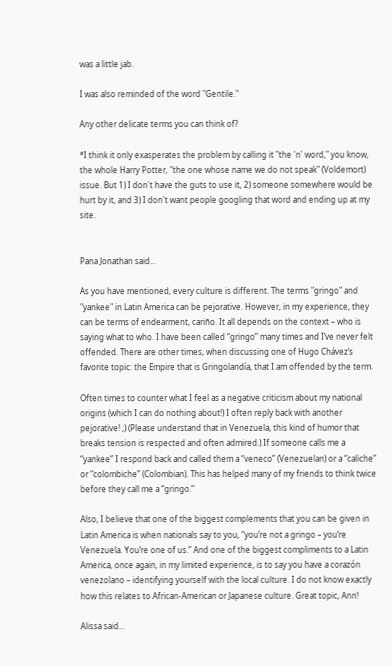was a little jab.

I was also reminded of the word "Gentile."

Any other delicate terms you can think of?

*I think it only exasperates the problem by calling it "the 'n' word," you know, the whole Harry Potter, "the one whose name we do not speak" (Voldemort) issue. But 1) I don't have the guts to use it, 2) someone somewhere would be hurt by it, and 3) I don't want people googling that word and ending up at my site.


Pana Jonathan said...

As you have mentioned, every culture is different. The terms "gringo" and "yankee" in Latin America can be pejorative. However, in my experience, they can be terms of endearment, cariño. It all depends on the context – who is saying what to who. I have been called “gringo” many times and I’ve never felt offended. There are other times, when discussing one of Hugo Chávez’s favorite topic: the Empire that is Gringolandía, that I am offended by the term.

Often times to counter what I feel as a negative criticism about my national origins (which I can do nothing about!) I often reply back with another pejorative! ;) (Please understand that in Venezuela, this kind of humor that breaks tension is respected and often admired.) If someone calls me a “yankee” I respond back and called them a “veneco” (Venezuelan) or a “caliche” or “colombiche” (Colombian). This has helped many of my friends to think twice before they call me a “gringo.”

Also, I believe that one of the biggest complements that you can be given in Latin America is when nationals say to you, “you’re not a gringo – you’re Venezuela. You’re one of us.” And one of the biggest compliments to a Latin America, once again, in my limited experience, is to say you have a corazón venezolano – identifying yourself with the local culture. I do not know exactly how this relates to African-American or Japanese culture. Great topic, Ann!

Alissa said...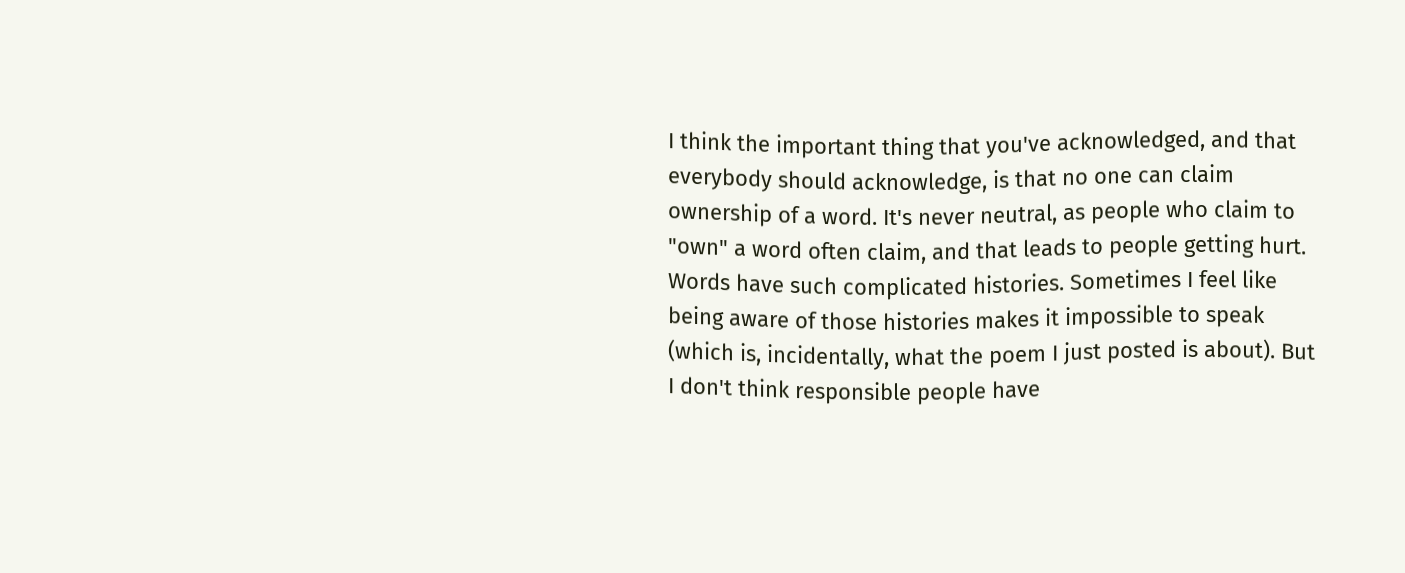I think the important thing that you've acknowledged, and that everybody should acknowledge, is that no one can claim ownership of a word. It's never neutral, as people who claim to "own" a word often claim, and that leads to people getting hurt. Words have such complicated histories. Sometimes I feel like being aware of those histories makes it impossible to speak (which is, incidentally, what the poem I just posted is about). But I don't think responsible people have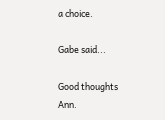a choice.

Gabe said...

Good thoughts Ann.